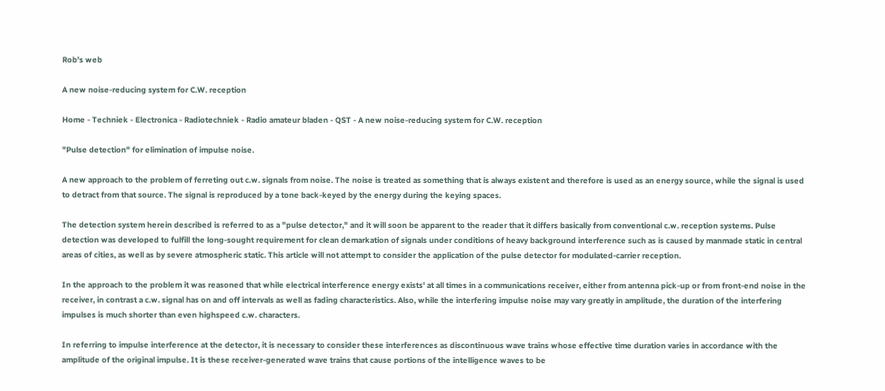Rob's web

A new noise-reducing system for C.W. reception

Home - Techniek - Electronica - Radiotechniek - Radio amateur bladen - QST - A new noise-reducing system for C.W. reception

"Pulse detection" for elimination of impulse noise.

A new approach to the problem of ferreting out c.w. signals from noise. The noise is treated as something that is always existent and therefore is used as an energy source, while the signal is used to detract from that source. The signal is reproduced by a tone back-keyed by the energy during the keying spaces.

The detection system herein described is referred to as a "pulse detector," and it will soon be apparent to the reader that it differs basically from conventional c.w. reception systems. Pulse detection was developed to fulfill the long-sought requirement for clean demarkation of signals under conditions of heavy background interference such as is caused by manmade static in central areas of cities, as well as by severe atmospheric static. This article will not attempt to consider the application of the pulse detector for modulated-carrier reception.

In the approach to the problem it was reasoned that while electrical interference energy exists' at all times in a communications receiver, either from antenna pick-up or from front-end noise in the receiver, in contrast a c.w. signal has on and off intervals as well as fading characteristics. Also, while the interfering impulse noise may vary greatly in amplitude, the duration of the interfering impulses is much shorter than even highspeed c.w. characters.

In referring to impulse interference at the detector, it is necessary to consider these interferences as discontinuous wave trains whose effective time duration varies in accordance with the amplitude of the original impulse. It is these receiver-generated wave trains that cause portions of the intelligence waves to be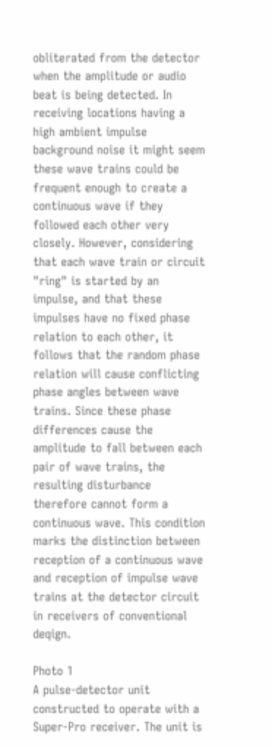obliterated from the detector when the amplitude or audio beat is being detected. In receiving locations having a high ambient impulse background noise it might seem these wave trains could be frequent enough to create a continuous wave if they followed each other very closely. However, considering that each wave train or circuit "ring" is started by an impulse, and that these impulses have no fixed phase relation to each other, it follows that the random phase relation will cause conflicting phase angles between wave trains. Since these phase differences cause the amplitude to fall between each pair of wave trains, the resulting disturbance therefore cannot form a continuous wave. This condition marks the distinction between reception of a continuous wave and reception of impulse wave trains at the detector circuit in receivers of conventional deqign.

Photo 1
A pulse-detector unit constructed to operate with a Super-Pro receiver. The unit is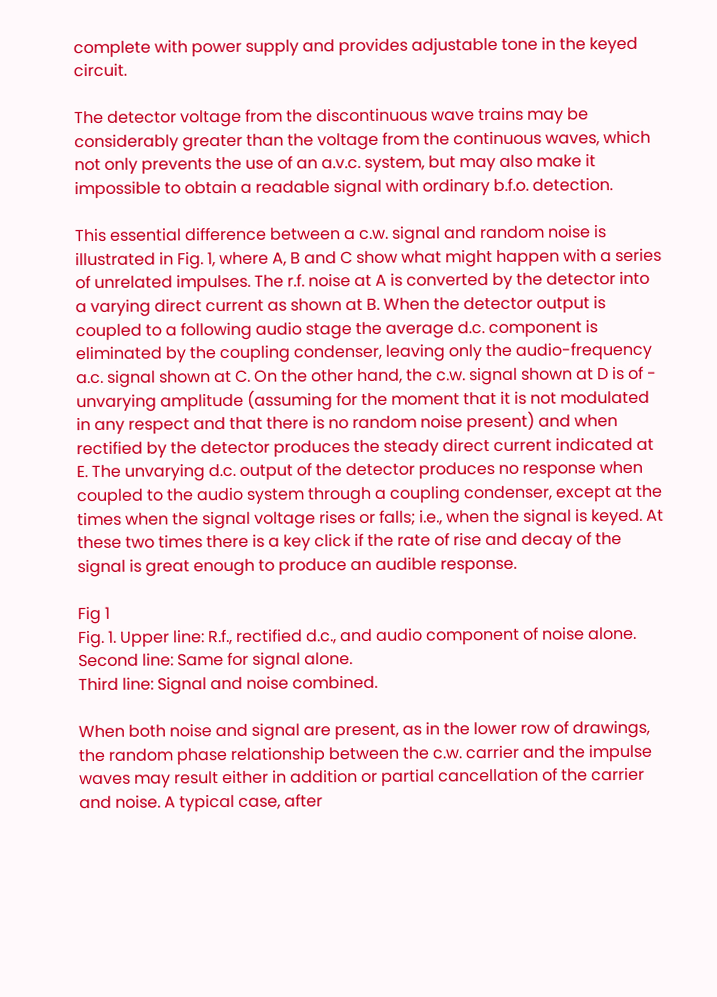complete with power supply and provides adjustable tone in the keyed circuit.

The detector voltage from the discontinuous wave trains may be considerably greater than the voltage from the continuous waves, which not only prevents the use of an a.v.c. system, but may also make it impossible to obtain a readable signal with ordinary b.f.o. detection.

This essential difference between a c.w. signal and random noise is illustrated in Fig. 1, where A, B and C show what might happen with a series of unrelated impulses. The r.f. noise at A is converted by the detector into a varying direct current as shown at B. When the detector output is coupled to a following audio stage the average d.c. component is eliminated by the coupling condenser, leaving only the audio-frequency a.c. signal shown at C. On the other hand, the c.w. signal shown at D is of - unvarying amplitude (assuming for the moment that it is not modulated in any respect and that there is no random noise present) and when rectified by the detector produces the steady direct current indicated at E. The unvarying d.c. output of the detector produces no response when coupled to the audio system through a coupling condenser, except at the times when the signal voltage rises or falls; i.e., when the signal is keyed. At these two times there is a key click if the rate of rise and decay of the signal is great enough to produce an audible response.

Fig 1
Fig. 1. Upper line: R.f., rectified d.c., and audio component of noise alone.
Second line: Same for signal alone.
Third line: Signal and noise combined.

When both noise and signal are present, as in the lower row of drawings, the random phase relationship between the c.w. carrier and the impulse waves may result either in addition or partial cancellation of the carrier and noise. A typical case, after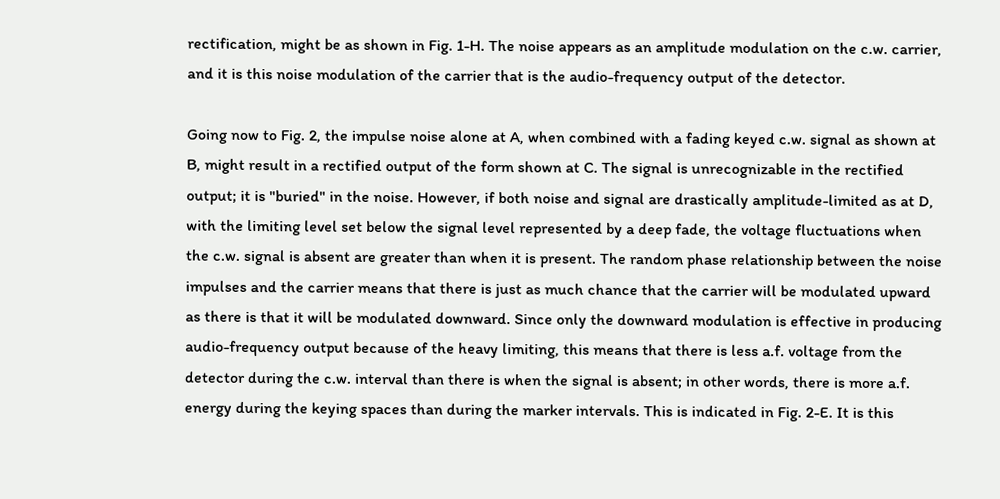rectification, might be as shown in Fig. 1-H. The noise appears as an amplitude modulation on the c.w. carrier, and it is this noise modulation of the carrier that is the audio-frequency output of the detector.

Going now to Fig. 2, the impulse noise alone at A, when combined with a fading keyed c.w. signal as shown at B, might result in a rectified output of the form shown at C. The signal is unrecognizable in the rectified output; it is "buried" in the noise. However, if both noise and signal are drastically amplitude-limited as at D, with the limiting level set below the signal level represented by a deep fade, the voltage fluctuations when the c.w. signal is absent are greater than when it is present. The random phase relationship between the noise impulses and the carrier means that there is just as much chance that the carrier will be modulated upward as there is that it will be modulated downward. Since only the downward modulation is effective in producing audio-frequency output because of the heavy limiting, this means that there is less a.f. voltage from the detector during the c.w. interval than there is when the signal is absent; in other words, there is more a.f. energy during the keying spaces than during the marker intervals. This is indicated in Fig. 2-E. It is this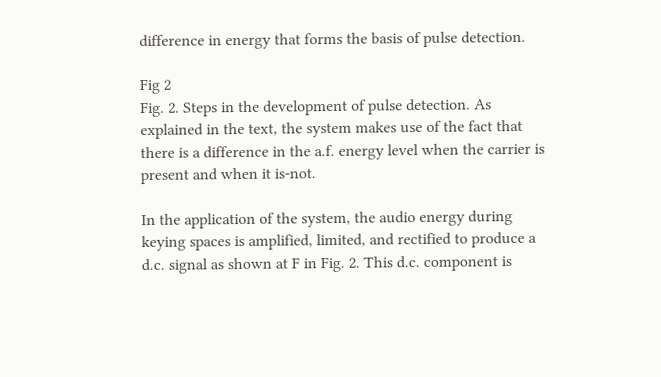difference in energy that forms the basis of pulse detection.

Fig 2
Fig. 2. Steps in the development of pulse detection. As explained in the text, the system makes use of the fact that there is a difference in the a.f. energy level when the carrier is present and when it is-not.

In the application of the system, the audio energy during keying spaces is amplified, limited, and rectified to produce a d.c. signal as shown at F in Fig. 2. This d.c. component is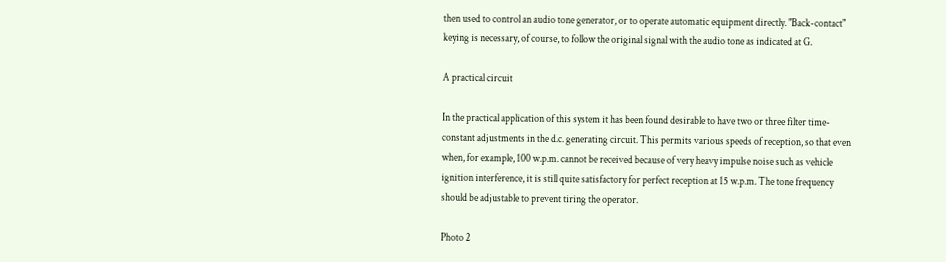then used to control an audio tone generator, or to operate automatic equipment directly. "Back-contact" keying is necessary, of course, to follow the original signal with the audio tone as indicated at G.

A practical circuit

In the practical application of this system it has been found desirable to have two or three filter time-constant adjustments in the d.c. generating circuit. This permits various speeds of reception, so that even when, for example, 100 w.p.m. cannot be received because of very heavy impulse noise such as vehicle ignition interference, it is still quite satisfactory for perfect reception at 15 w.p.m. The tone frequency should be adjustable to prevent tiring the operator.

Photo 2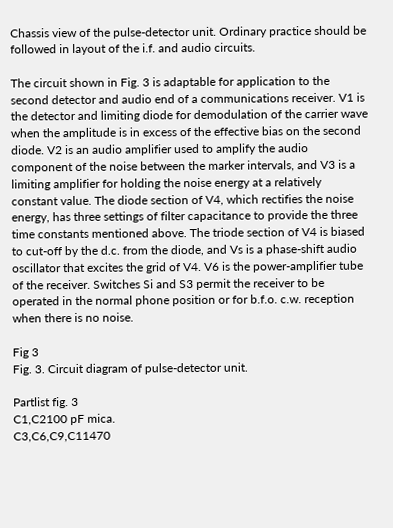Chassis view of the pulse-detector unit. Ordinary practice should be followed in layout of the i.f. and audio circuits.

The circuit shown in Fig. 3 is adaptable for application to the second detector and audio end of a communications receiver. V1 is the detector and limiting diode for demodulation of the carrier wave when the amplitude is in excess of the effective bias on the second diode. V2 is an audio amplifier used to amplify the audio component of the noise between the marker intervals, and V3 is a limiting amplifier for holding the noise energy at a relatively constant value. The diode section of V4, which rectifies the noise energy, has three settings of filter capacitance to provide the three time constants mentioned above. The triode section of V4 is biased to cut-off by the d.c. from the diode, and Vs is a phase-shift audio oscillator that excites the grid of V4. V6 is the power-amplifier tube of the receiver. Switches Si and S3 permit the receiver to be operated in the normal phone position or for b.f.o. c.w. reception when there is no noise.

Fig 3
Fig. 3. Circuit diagram of pulse-detector unit.

Partlist fig. 3
C1,C2100 pF mica.
C3,C6,C9,C11470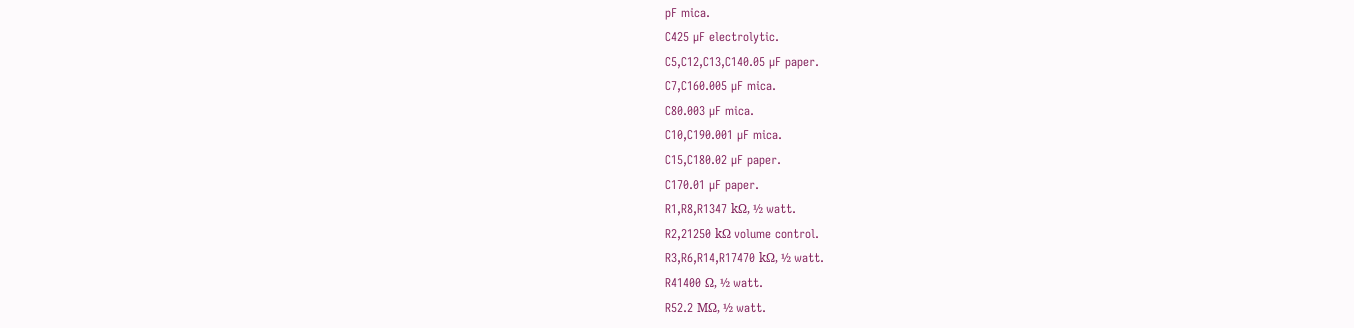pF mica.
C425 µF electrolytic.
C5,C12,C13,C140.05 µF paper.
C7,C160.005 µF mica.
C80.003 µF mica.
C10,C190.001 µF mica.
C15,C180.02 µF paper.
C170.01 µF paper.
R1,R8,R1347 kΩ, ½ watt.
R2,21250 kΩ volume control.
R3,R6,R14,R17470 kΩ, ½ watt.
R41400 Ω, ½ watt.
R52.2 MΩ, ½ watt.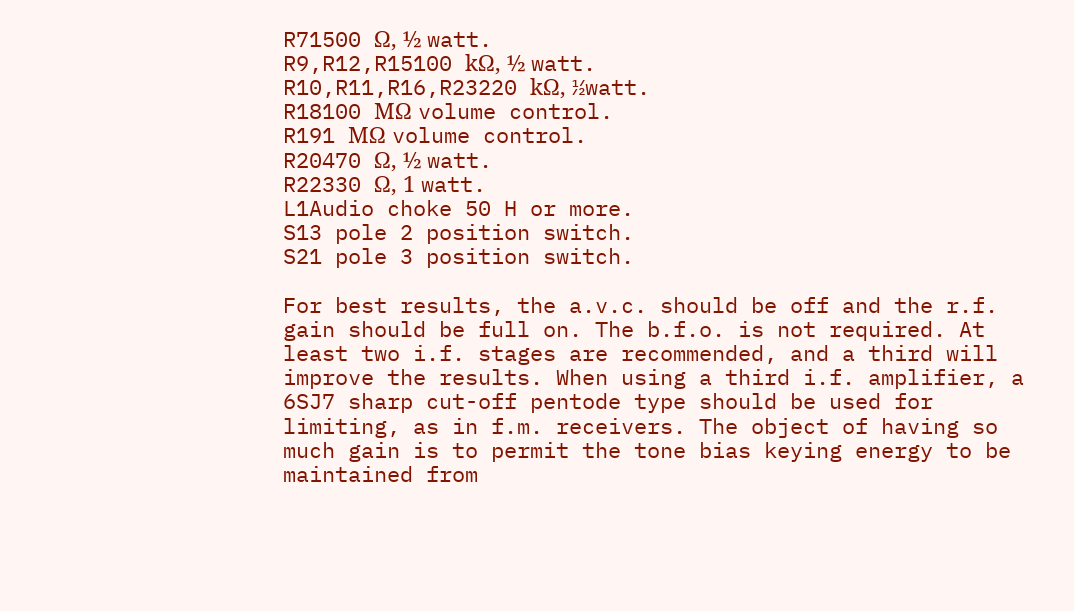R71500 Ω, ½ watt.
R9,R12,R15100 kΩ, ½ watt.
R10,R11,R16,R23220 kΩ, ½watt.
R18100 MΩ volume control.
R191 MΩ volume control.
R20470 Ω, ½ watt.
R22330 Ω, 1 watt.
L1Audio choke 50 H or more.
S13 pole 2 position switch.
S21 pole 3 position switch.

For best results, the a.v.c. should be off and the r.f. gain should be full on. The b.f.o. is not required. At least two i.f. stages are recommended, and a third will improve the results. When using a third i.f. amplifier, a 6SJ7 sharp cut-off pentode type should be used for limiting, as in f.m. receivers. The object of having so much gain is to permit the tone bias keying energy to be maintained from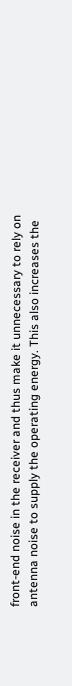front-end noise in the receiver and thus make it unnecessary to rely on antenna noise to supply the operating energy. This also increases the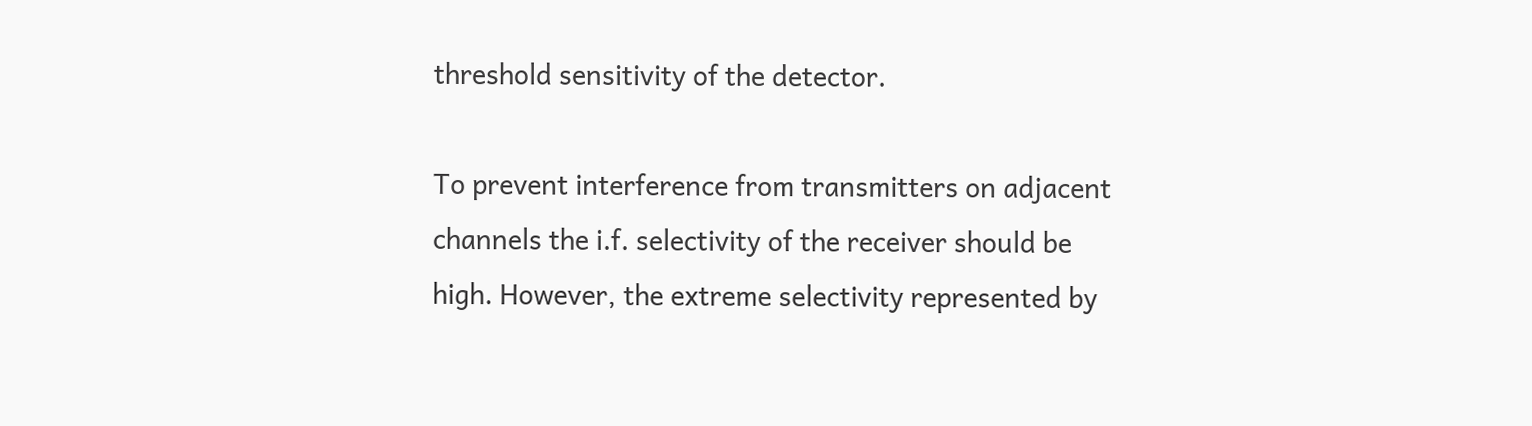threshold sensitivity of the detector.

To prevent interference from transmitters on adjacent channels the i.f. selectivity of the receiver should be high. However, the extreme selectivity represented by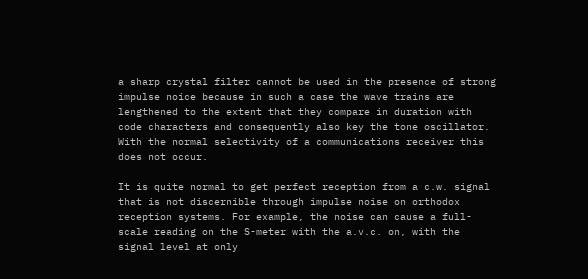a sharp crystal filter cannot be used in the presence of strong impulse noice because in such a case the wave trains are lengthened to the extent that they compare in duration with code characters and consequently also key the tone oscillator. With the normal selectivity of a communications receiver this does not occur.

It is quite normal to get perfect reception from a c.w. signal that is not discernible through impulse noise on orthodox reception systems. For example, the noise can cause a full-scale reading on the S-meter with the a.v.c. on, with the signal level at only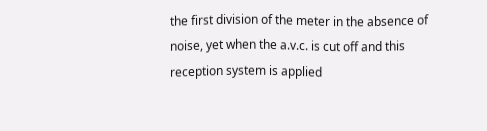the first division of the meter in the absence of noise, yet when the a.v.c. is cut off and this reception system is applied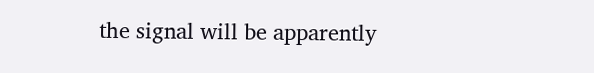the signal will be apparently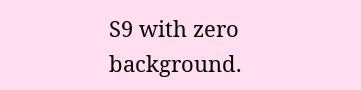S9 with zero background.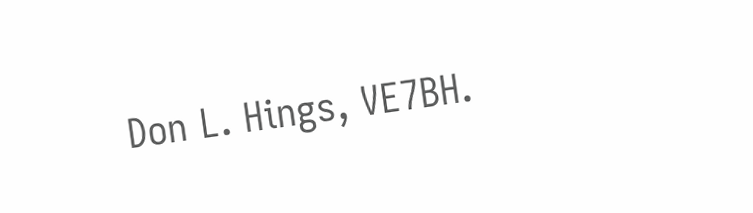Don L. Hings, VE7BH.